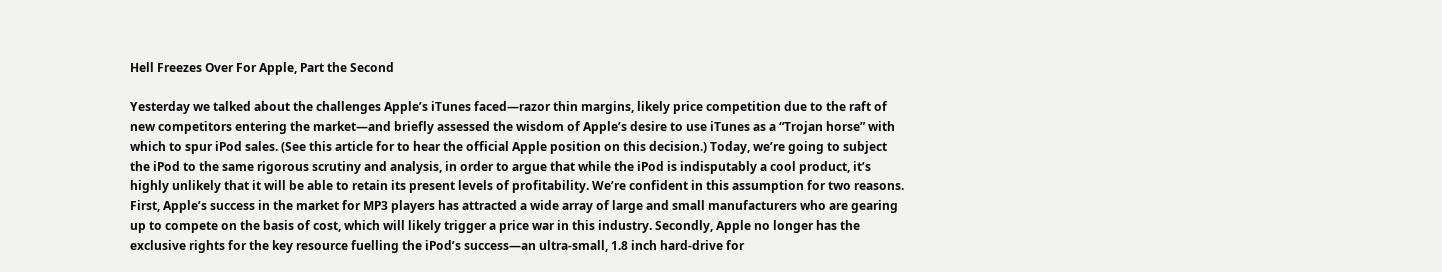Hell Freezes Over For Apple, Part the Second

Yesterday we talked about the challenges Apple’s iTunes faced—razor thin margins, likely price competition due to the raft of new competitors entering the market—and briefly assessed the wisdom of Apple’s desire to use iTunes as a “Trojan horse” with which to spur iPod sales. (See this article for to hear the official Apple position on this decision.) Today, we’re going to subject the iPod to the same rigorous scrutiny and analysis, in order to argue that while the iPod is indisputably a cool product, it’s highly unlikely that it will be able to retain its present levels of profitability. We’re confident in this assumption for two reasons. First, Apple’s success in the market for MP3 players has attracted a wide array of large and small manufacturers who are gearing up to compete on the basis of cost, which will likely trigger a price war in this industry. Secondly, Apple no longer has the exclusive rights for the key resource fuelling the iPod’s success—an ultra-small, 1.8 inch hard-drive for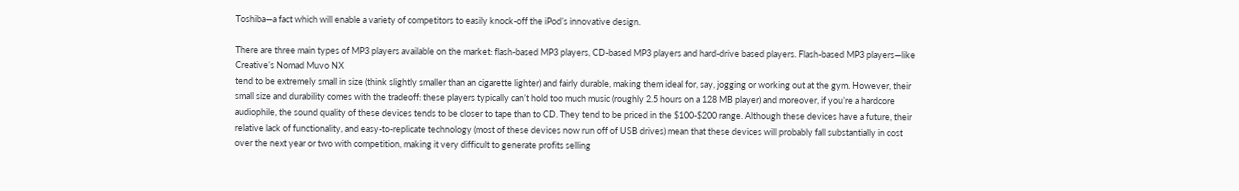Toshiba—a fact which will enable a variety of competitors to easily knock-off the iPod’s innovative design.

There are three main types of MP3 players available on the market: flash-based MP3 players, CD-based MP3 players and hard-drive based players. Flash-based MP3 players—like Creative’s Nomad Muvo NX
tend to be extremely small in size (think slightly smaller than an cigarette lighter) and fairly durable, making them ideal for, say, jogging or working out at the gym. However, their small size and durability comes with the tradeoff: these players typically can’t hold too much music (roughly 2.5 hours on a 128 MB player) and moreover, if you’re a hardcore audiophile, the sound quality of these devices tends to be closer to tape than to CD. They tend to be priced in the $100-$200 range. Although these devices have a future, their relative lack of functionality, and easy-to-replicate technology (most of these devices now run off of USB drives) mean that these devices will probably fall substantially in cost over the next year or two with competition, making it very difficult to generate profits selling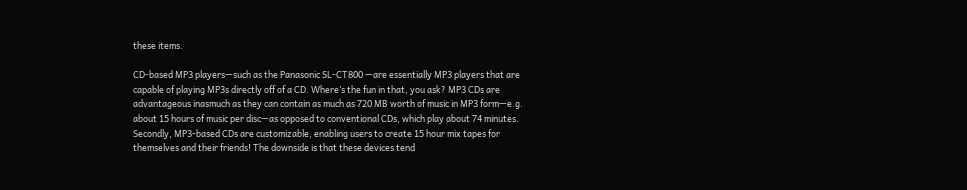these items.

CD-based MP3 players—such as the Panasonic SL-CT800 —are essentially MP3 players that are capable of playing MP3s directly off of a CD. Where’s the fun in that, you ask? MP3 CDs are advantageous inasmuch as they can contain as much as 720 MB worth of music in MP3 form—e.g. about 15 hours of music per disc—as opposed to conventional CDs, which play about 74 minutes. Secondly, MP3-based CDs are customizable, enabling users to create 15 hour mix tapes for themselves and their friends! The downside is that these devices tend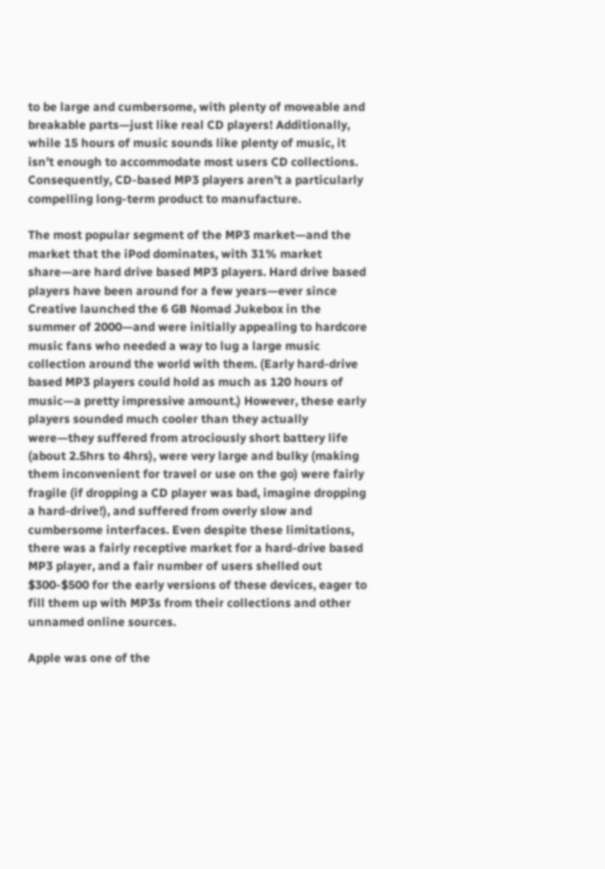to be large and cumbersome, with plenty of moveable and breakable parts—just like real CD players! Additionally, while 15 hours of music sounds like plenty of music, it isn’t enough to accommodate most users CD collections. Consequently, CD-based MP3 players aren’t a particularly compelling long-term product to manufacture.

The most popular segment of the MP3 market—and the market that the iPod dominates, with 31% market share—are hard drive based MP3 players. Hard drive based players have been around for a few years—ever since Creative launched the 6 GB Nomad Jukebox in the summer of 2000—and were initially appealing to hardcore music fans who needed a way to lug a large music collection around the world with them. (Early hard-drive based MP3 players could hold as much as 120 hours of music—a pretty impressive amount.) However, these early players sounded much cooler than they actually were—they suffered from atrociously short battery life (about 2.5hrs to 4hrs), were very large and bulky (making them inconvenient for travel or use on the go) were fairly fragile (if dropping a CD player was bad, imagine dropping a hard-drive!), and suffered from overly slow and cumbersome interfaces. Even despite these limitations, there was a fairly receptive market for a hard-drive based MP3 player, and a fair number of users shelled out $300-$500 for the early versions of these devices, eager to fill them up with MP3s from their collections and other unnamed online sources.

Apple was one of the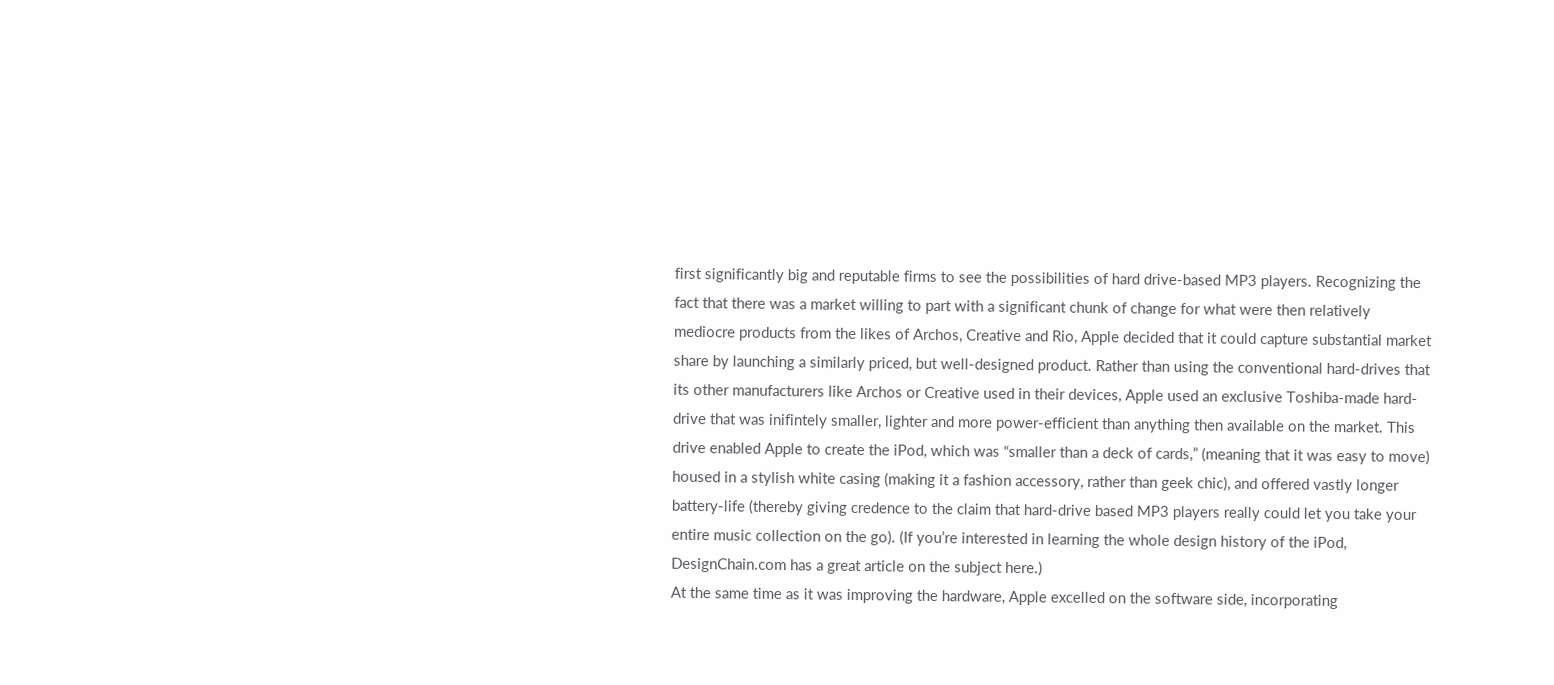first significantly big and reputable firms to see the possibilities of hard drive-based MP3 players. Recognizing the fact that there was a market willing to part with a significant chunk of change for what were then relatively mediocre products from the likes of Archos, Creative and Rio, Apple decided that it could capture substantial market share by launching a similarly priced, but well-designed product. Rather than using the conventional hard-drives that its other manufacturers like Archos or Creative used in their devices, Apple used an exclusive Toshiba-made hard-drive that was inifintely smaller, lighter and more power-efficient than anything then available on the market. This drive enabled Apple to create the iPod, which was “smaller than a deck of cards,” (meaning that it was easy to move) housed in a stylish white casing (making it a fashion accessory, rather than geek chic), and offered vastly longer battery-life (thereby giving credence to the claim that hard-drive based MP3 players really could let you take your entire music collection on the go). (If you’re interested in learning the whole design history of the iPod, DesignChain.com has a great article on the subject here.)
At the same time as it was improving the hardware, Apple excelled on the software side, incorporating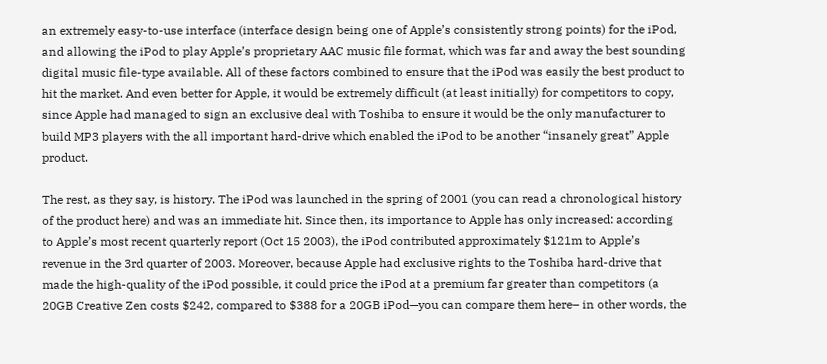an extremely easy-to-use interface (interface design being one of Apple’s consistently strong points) for the iPod, and allowing the iPod to play Apple’s proprietary AAC music file format, which was far and away the best sounding digital music file-type available. All of these factors combined to ensure that the iPod was easily the best product to hit the market. And even better for Apple, it would be extremely difficult (at least initially) for competitors to copy, since Apple had managed to sign an exclusive deal with Toshiba to ensure it would be the only manufacturer to build MP3 players with the all important hard-drive which enabled the iPod to be another “insanely great” Apple product.

The rest, as they say, is history. The iPod was launched in the spring of 2001 (you can read a chronological history of the product here) and was an immediate hit. Since then, its importance to Apple has only increased: according to Apple’s most recent quarterly report (Oct 15 2003), the iPod contributed approximately $121m to Apple’s revenue in the 3rd quarter of 2003. Moreover, because Apple had exclusive rights to the Toshiba hard-drive that made the high-quality of the iPod possible, it could price the iPod at a premium far greater than competitors (a 20GB Creative Zen costs $242, compared to $388 for a 20GB iPod—you can compare them here– in other words, the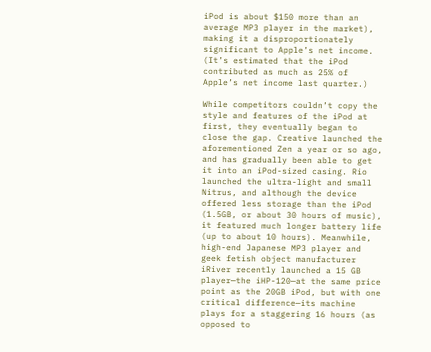iPod is about $150 more than an average MP3 player in the market), making it a disproportionately significant to Apple’s net income. (It’s estimated that the iPod contributed as much as 25% of Apple’s net income last quarter.)

While competitors couldn’t copy the style and features of the iPod at first, they eventually began to close the gap. Creative launched the aforementioned Zen a year or so ago, and has gradually been able to get it into an iPod-sized casing. Rio launched the ultra-light and small Nitrus, and although the device offered less storage than the iPod (1.5GB, or about 30 hours of music), it featured much longer battery life (up to about 10 hours). Meanwhile, high-end Japanese MP3 player and geek fetish object manufacturer iRiver recently launched a 15 GB player—the iHP-120—at the same price point as the 20GB iPod, but with one critical difference—its machine plays for a staggering 16 hours (as opposed to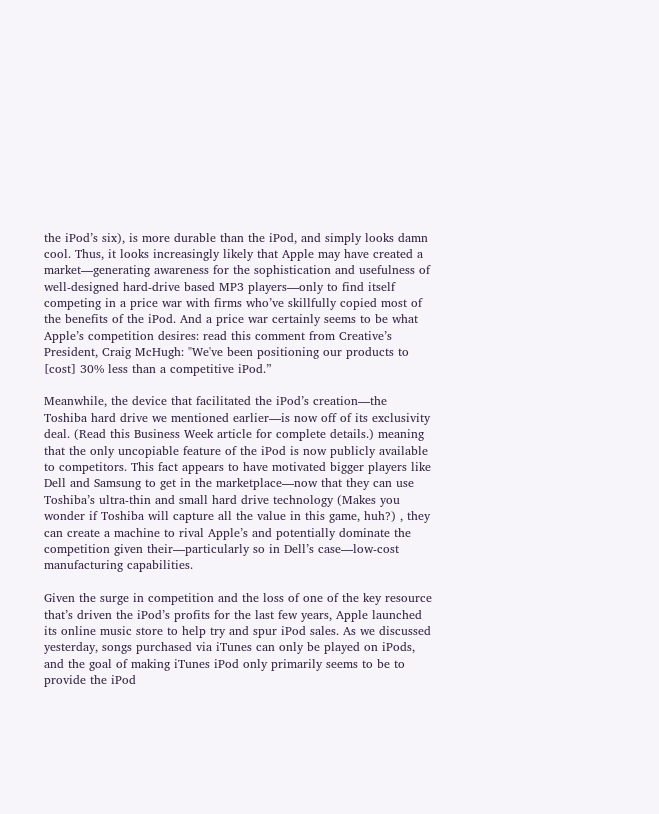the iPod’s six), is more durable than the iPod, and simply looks damn cool. Thus, it looks increasingly likely that Apple may have created a market—generating awareness for the sophistication and usefulness of well-designed hard-drive based MP3 players—only to find itself competing in a price war with firms who’ve skillfully copied most of the benefits of the iPod. And a price war certainly seems to be what Apple’s competition desires: read this comment from Creative’s President, Craig McHugh: "We've been positioning our products to [cost] 30% less than a competitive iPod.”

Meanwhile, the device that facilitated the iPod’s creation—the Toshiba hard drive we mentioned earlier—is now off of its exclusivity deal. (Read this Business Week article for complete details.) meaning that the only uncopiable feature of the iPod is now publicly available to competitors. This fact appears to have motivated bigger players like Dell and Samsung to get in the marketplace—now that they can use Toshiba’s ultra-thin and small hard drive technology (Makes you wonder if Toshiba will capture all the value in this game, huh?) , they can create a machine to rival Apple’s and potentially dominate the competition given their—particularly so in Dell’s case—low-cost manufacturing capabilities.

Given the surge in competition and the loss of one of the key resource that’s driven the iPod’s profits for the last few years, Apple launched its online music store to help try and spur iPod sales. As we discussed yesterday, songs purchased via iTunes can only be played on iPods, and the goal of making iTunes iPod only primarily seems to be to provide the iPod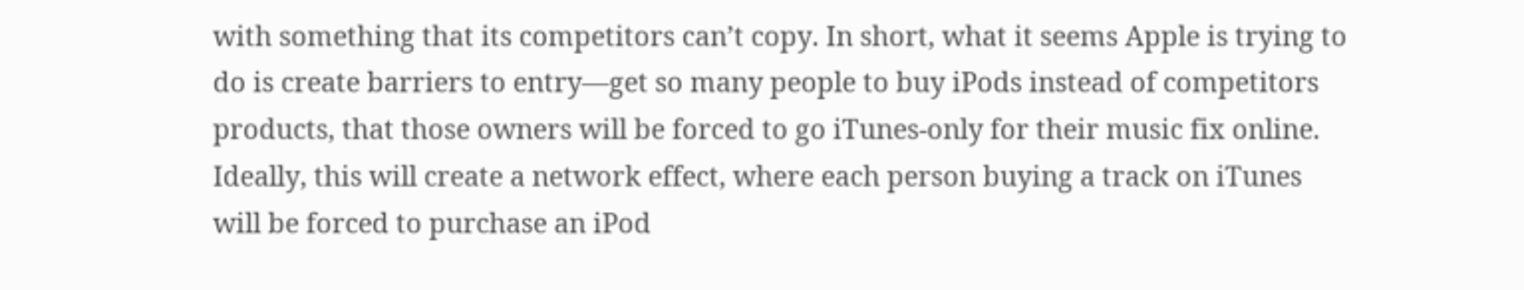with something that its competitors can’t copy. In short, what it seems Apple is trying to do is create barriers to entry—get so many people to buy iPods instead of competitors products, that those owners will be forced to go iTunes-only for their music fix online. Ideally, this will create a network effect, where each person buying a track on iTunes will be forced to purchase an iPod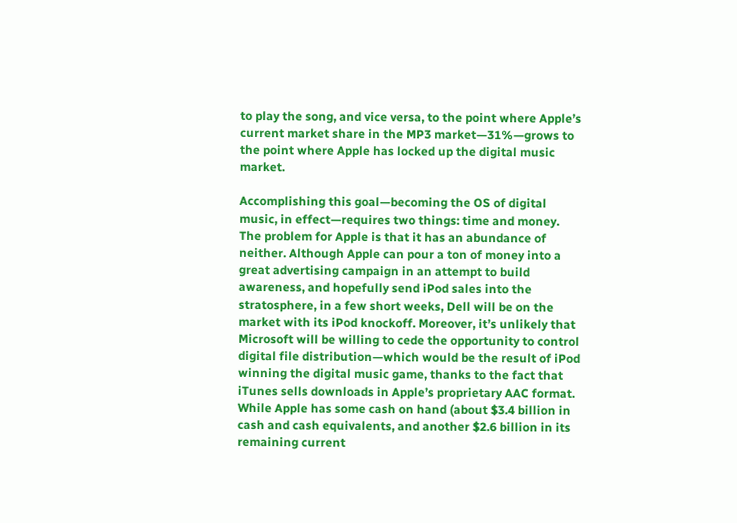to play the song, and vice versa, to the point where Apple’s current market share in the MP3 market—31%—grows to the point where Apple has locked up the digital music market.

Accomplishing this goal—becoming the OS of digital music, in effect—requires two things: time and money. The problem for Apple is that it has an abundance of neither. Although Apple can pour a ton of money into a great advertising campaign in an attempt to build awareness, and hopefully send iPod sales into the stratosphere, in a few short weeks, Dell will be on the market with its iPod knockoff. Moreover, it’s unlikely that Microsoft will be willing to cede the opportunity to control digital file distribution—which would be the result of iPod winning the digital music game, thanks to the fact that iTunes sells downloads in Apple’s proprietary AAC format. While Apple has some cash on hand (about $3.4 billion in cash and cash equivalents, and another $2.6 billion in its remaining current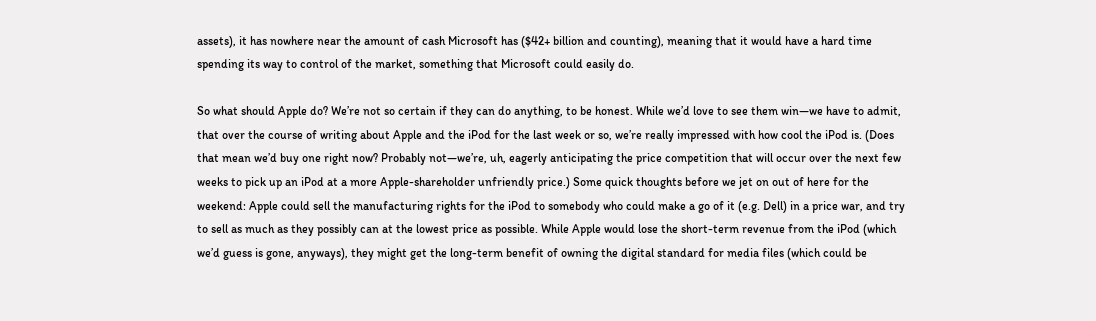assets), it has nowhere near the amount of cash Microsoft has ($42+ billion and counting), meaning that it would have a hard time spending its way to control of the market, something that Microsoft could easily do.

So what should Apple do? We’re not so certain if they can do anything, to be honest. While we’d love to see them win—we have to admit, that over the course of writing about Apple and the iPod for the last week or so, we’re really impressed with how cool the iPod is. (Does that mean we’d buy one right now? Probably not—we’re, uh, eagerly anticipating the price competition that will occur over the next few weeks to pick up an iPod at a more Apple-shareholder unfriendly price.) Some quick thoughts before we jet on out of here for the weekend: Apple could sell the manufacturing rights for the iPod to somebody who could make a go of it (e.g. Dell) in a price war, and try to sell as much as they possibly can at the lowest price as possible. While Apple would lose the short-term revenue from the iPod (which we’d guess is gone, anyways), they might get the long-term benefit of owning the digital standard for media files (which could be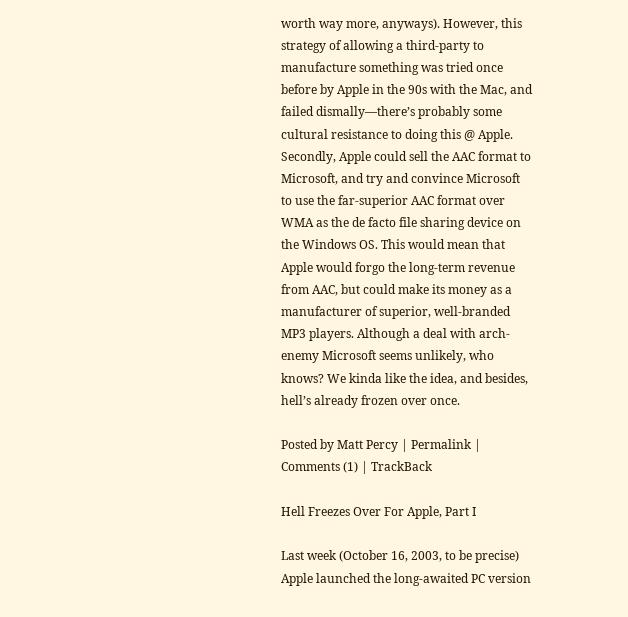worth way more, anyways). However, this strategy of allowing a third-party to manufacture something was tried once before by Apple in the 90s with the Mac, and failed dismally—there’s probably some cultural resistance to doing this @ Apple. Secondly, Apple could sell the AAC format to Microsoft, and try and convince Microsoft to use the far-superior AAC format over WMA as the de facto file sharing device on the Windows OS. This would mean that Apple would forgo the long-term revenue from AAC, but could make its money as a manufacturer of superior, well-branded MP3 players. Although a deal with arch-enemy Microsoft seems unlikely, who knows? We kinda like the idea, and besides, hell’s already frozen over once.

Posted by Matt Percy | Permalink | Comments (1) | TrackBack

Hell Freezes Over For Apple, Part I

Last week (October 16, 2003, to be precise) Apple launched the long-awaited PC version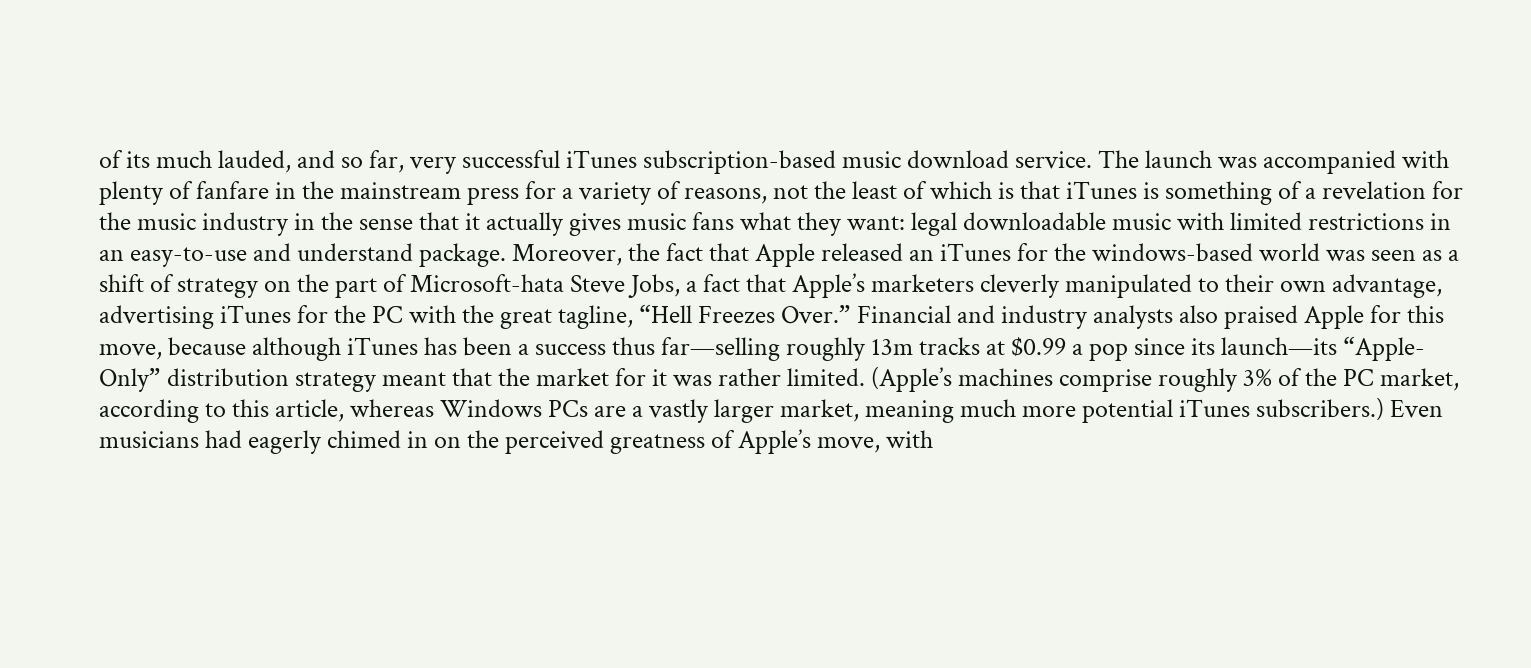of its much lauded, and so far, very successful iTunes subscription-based music download service. The launch was accompanied with plenty of fanfare in the mainstream press for a variety of reasons, not the least of which is that iTunes is something of a revelation for the music industry in the sense that it actually gives music fans what they want: legal downloadable music with limited restrictions in an easy-to-use and understand package. Moreover, the fact that Apple released an iTunes for the windows-based world was seen as a shift of strategy on the part of Microsoft-hata Steve Jobs, a fact that Apple’s marketers cleverly manipulated to their own advantage, advertising iTunes for the PC with the great tagline, “Hell Freezes Over.” Financial and industry analysts also praised Apple for this move, because although iTunes has been a success thus far—selling roughly 13m tracks at $0.99 a pop since its launch—its “Apple-Only” distribution strategy meant that the market for it was rather limited. (Apple’s machines comprise roughly 3% of the PC market, according to this article, whereas Windows PCs are a vastly larger market, meaning much more potential iTunes subscribers.) Even musicians had eagerly chimed in on the perceived greatness of Apple’s move, with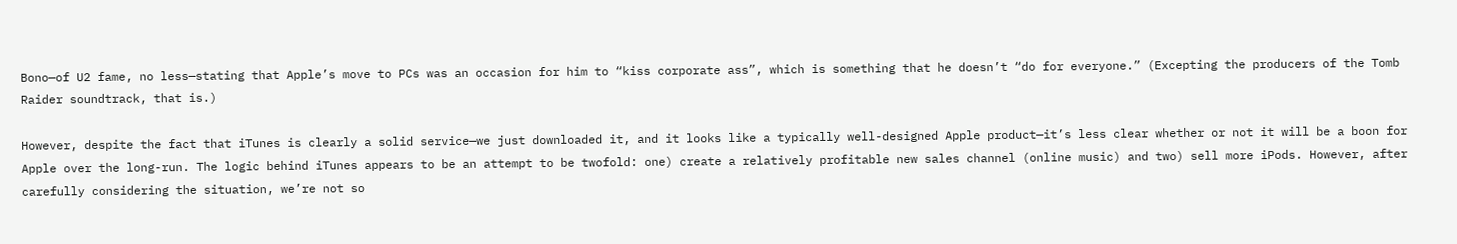Bono—of U2 fame, no less—stating that Apple’s move to PCs was an occasion for him to “kiss corporate ass”, which is something that he doesn’t “do for everyone.” (Excepting the producers of the Tomb Raider soundtrack, that is.)

However, despite the fact that iTunes is clearly a solid service—we just downloaded it, and it looks like a typically well-designed Apple product—it’s less clear whether or not it will be a boon for Apple over the long-run. The logic behind iTunes appears to be an attempt to be twofold: one) create a relatively profitable new sales channel (online music) and two) sell more iPods. However, after carefully considering the situation, we’re not so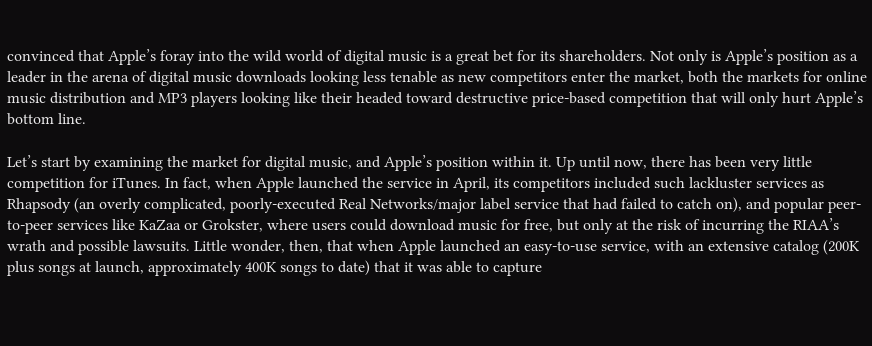convinced that Apple’s foray into the wild world of digital music is a great bet for its shareholders. Not only is Apple’s position as a leader in the arena of digital music downloads looking less tenable as new competitors enter the market, both the markets for online music distribution and MP3 players looking like their headed toward destructive price-based competition that will only hurt Apple’s bottom line.

Let’s start by examining the market for digital music, and Apple’s position within it. Up until now, there has been very little competition for iTunes. In fact, when Apple launched the service in April, its competitors included such lackluster services as Rhapsody (an overly complicated, poorly-executed Real Networks/major label service that had failed to catch on), and popular peer-to-peer services like KaZaa or Grokster, where users could download music for free, but only at the risk of incurring the RIAA’s wrath and possible lawsuits. Little wonder, then, that when Apple launched an easy-to-use service, with an extensive catalog (200K plus songs at launch, approximately 400K songs to date) that it was able to capture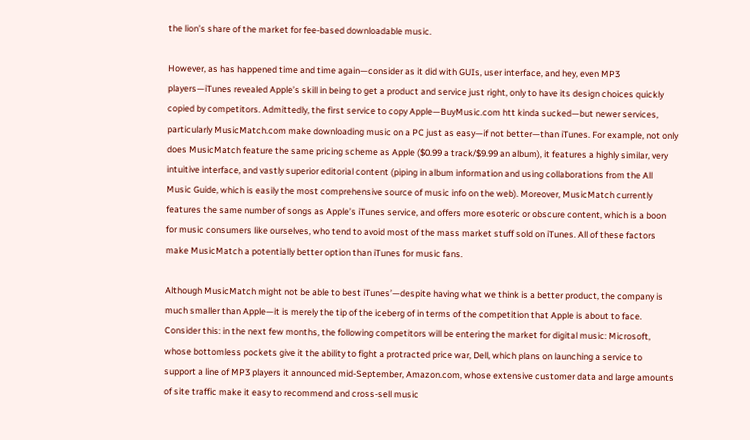the lion’s share of the market for fee-based downloadable music.

However, as has happened time and time again—consider as it did with GUIs, user interface, and hey, even MP3 players—iTunes revealed Apple’s skill in being to get a product and service just right, only to have its design choices quickly copied by competitors. Admittedly, the first service to copy Apple—BuyMusic.com htt kinda sucked—but newer services, particularly MusicMatch.com make downloading music on a PC just as easy—if not better—than iTunes. For example, not only does MusicMatch feature the same pricing scheme as Apple ($0.99 a track/$9.99 an album), it features a highly similar, very intuitive interface, and vastly superior editorial content (piping in album information and using collaborations from the All Music Guide, which is easily the most comprehensive source of music info on the web). Moreover, MusicMatch currently features the same number of songs as Apple’s iTunes service, and offers more esoteric or obscure content, which is a boon for music consumers like ourselves, who tend to avoid most of the mass market stuff sold on iTunes. All of these factors make MusicMatch a potentially better option than iTunes for music fans.

Although MusicMatch might not be able to best iTunes’—despite having what we think is a better product, the company is much smaller than Apple—it is merely the tip of the iceberg of in terms of the competition that Apple is about to face. Consider this: in the next few months, the following competitors will be entering the market for digital music: Microsoft, whose bottomless pockets give it the ability to fight a protracted price war, Dell, which plans on launching a service to support a line of MP3 players it announced mid-September, Amazon.com, whose extensive customer data and large amounts of site traffic make it easy to recommend and cross-sell music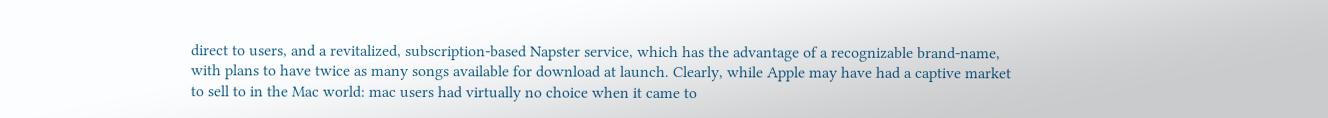direct to users, and a revitalized, subscription-based Napster service, which has the advantage of a recognizable brand-name, with plans to have twice as many songs available for download at launch. Clearly, while Apple may have had a captive market to sell to in the Mac world: mac users had virtually no choice when it came to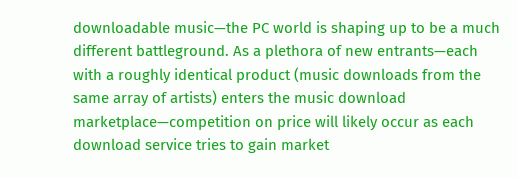downloadable music—the PC world is shaping up to be a much different battleground. As a plethora of new entrants—each with a roughly identical product (music downloads from the same array of artists) enters the music download marketplace—competition on price will likely occur as each download service tries to gain market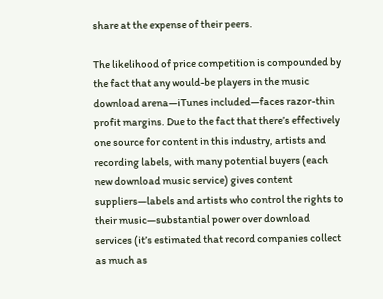share at the expense of their peers.

The likelihood of price competition is compounded by the fact that any would-be players in the music download arena—iTunes included—faces razor-thin profit margins. Due to the fact that there’s effectively one source for content in this industry, artists and recording labels, with many potential buyers (each new download music service) gives content suppliers—labels and artists who control the rights to their music—substantial power over download services (it’s estimated that record companies collect as much as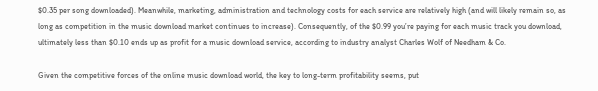$0.35 per song downloaded). Meanwhile, marketing, administration and technology costs for each service are relatively high (and will likely remain so, as long as competition in the music download market continues to increase). Consequently, of the $0.99 you’re paying for each music track you download, ultimately less than $0.10 ends up as profit for a music download service, according to industry analyst Charles Wolf of Needham & Co.

Given the competitive forces of the online music download world, the key to long-term profitability seems, put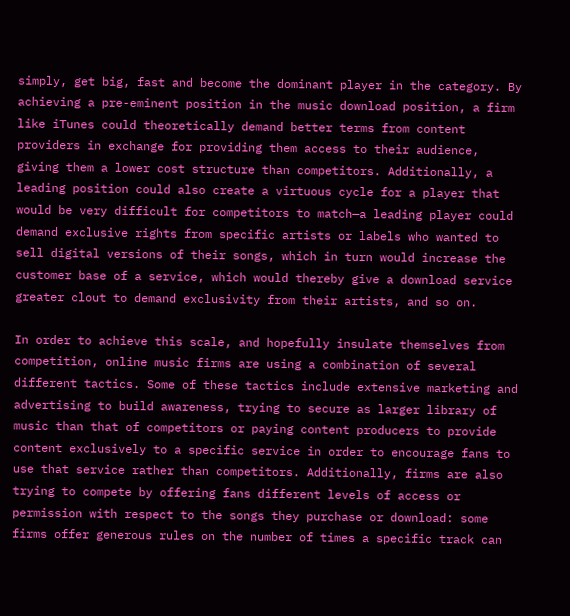simply, get big, fast and become the dominant player in the category. By achieving a pre-eminent position in the music download position, a firm like iTunes could theoretically demand better terms from content providers in exchange for providing them access to their audience, giving them a lower cost structure than competitors. Additionally, a leading position could also create a virtuous cycle for a player that would be very difficult for competitors to match—a leading player could demand exclusive rights from specific artists or labels who wanted to sell digital versions of their songs, which in turn would increase the customer base of a service, which would thereby give a download service greater clout to demand exclusivity from their artists, and so on.

In order to achieve this scale, and hopefully insulate themselves from competition, online music firms are using a combination of several different tactics. Some of these tactics include extensive marketing and advertising to build awareness, trying to secure as larger library of music than that of competitors or paying content producers to provide content exclusively to a specific service in order to encourage fans to use that service rather than competitors. Additionally, firms are also trying to compete by offering fans different levels of access or permission with respect to the songs they purchase or download: some firms offer generous rules on the number of times a specific track can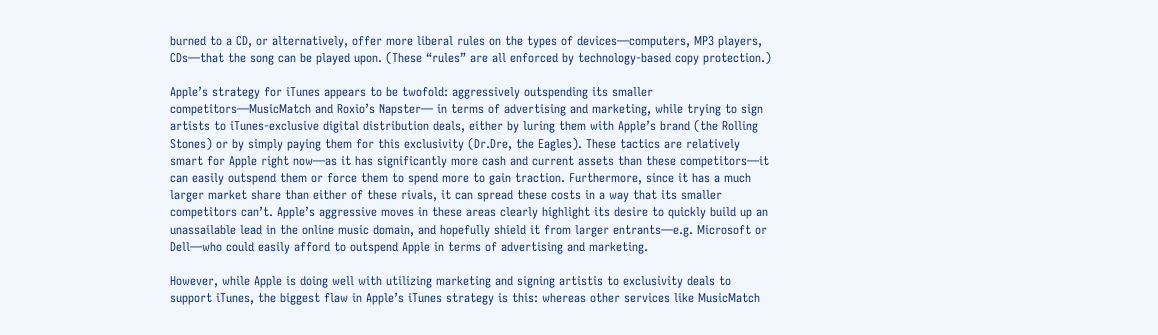burned to a CD, or alternatively, offer more liberal rules on the types of devices—computers, MP3 players, CDs—that the song can be played upon. (These “rules” are all enforced by technology-based copy protection.)

Apple’s strategy for iTunes appears to be twofold: aggressively outspending its smaller competitors—MusicMatch and Roxio’s Napster— in terms of advertising and marketing, while trying to sign artists to iTunes-exclusive digital distribution deals, either by luring them with Apple’s brand (the Rolling Stones) or by simply paying them for this exclusivity (Dr.Dre, the Eagles). These tactics are relatively smart for Apple right now—as it has significantly more cash and current assets than these competitors—it can easily outspend them or force them to spend more to gain traction. Furthermore, since it has a much larger market share than either of these rivals, it can spread these costs in a way that its smaller competitors can’t. Apple’s aggressive moves in these areas clearly highlight its desire to quickly build up an unassailable lead in the online music domain, and hopefully shield it from larger entrants—e.g. Microsoft or Dell—who could easily afford to outspend Apple in terms of advertising and marketing.

However, while Apple is doing well with utilizing marketing and signing artistis to exclusivity deals to support iTunes, the biggest flaw in Apple’s iTunes strategy is this: whereas other services like MusicMatch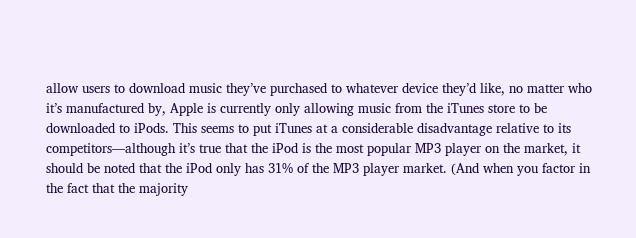allow users to download music they’ve purchased to whatever device they’d like, no matter who it’s manufactured by, Apple is currently only allowing music from the iTunes store to be downloaded to iPods. This seems to put iTunes at a considerable disadvantage relative to its competitors—although it’s true that the iPod is the most popular MP3 player on the market, it should be noted that the iPod only has 31% of the MP3 player market. (And when you factor in the fact that the majority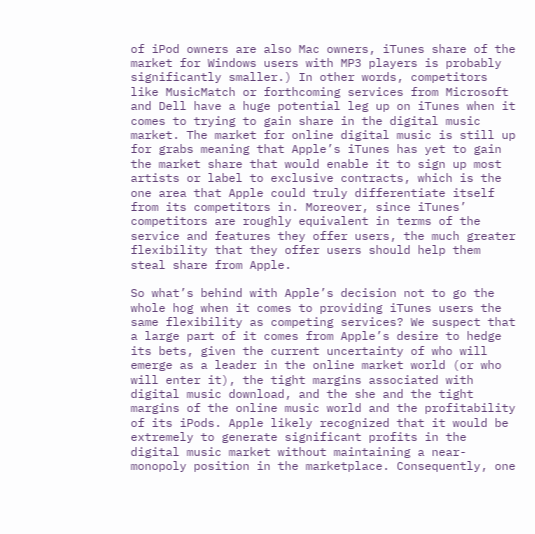of iPod owners are also Mac owners, iTunes share of the market for Windows users with MP3 players is probably significantly smaller.) In other words, competitors like MusicMatch or forthcoming services from Microsoft and Dell have a huge potential leg up on iTunes when it comes to trying to gain share in the digital music market. The market for online digital music is still up for grabs meaning that Apple’s iTunes has yet to gain the market share that would enable it to sign up most artists or label to exclusive contracts, which is the one area that Apple could truly differentiate itself from its competitors in. Moreover, since iTunes’ competitors are roughly equivalent in terms of the service and features they offer users, the much greater flexibility that they offer users should help them steal share from Apple.

So what’s behind with Apple’s decision not to go the whole hog when it comes to providing iTunes users the same flexibility as competing services? We suspect that a large part of it comes from Apple’s desire to hedge its bets, given the current uncertainty of who will emerge as a leader in the online market world (or who will enter it), the tight margins associated with digital music download, and the she and the tight margins of the online music world and the profitability of its iPods. Apple likely recognized that it would be extremely to generate significant profits in the digital music market without maintaining a near-monopoly position in the marketplace. Consequently, one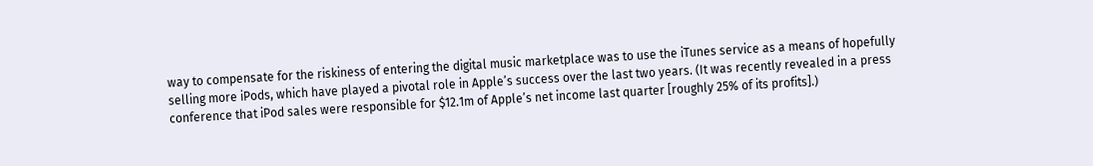way to compensate for the riskiness of entering the digital music marketplace was to use the iTunes service as a means of hopefully selling more iPods, which have played a pivotal role in Apple’s success over the last two years. (It was recently revealed in a press conference that iPod sales were responsible for $12.1m of Apple’s net income last quarter [roughly 25% of its profits].)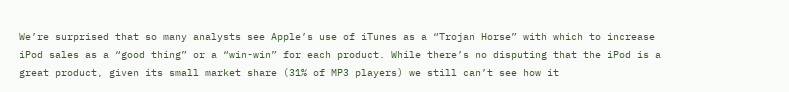We’re surprised that so many analysts see Apple’s use of iTunes as a “Trojan Horse” with which to increase iPod sales as a “good thing” or a “win-win” for each product. While there’s no disputing that the iPod is a great product, given its small market share (31% of MP3 players) we still can’t see how it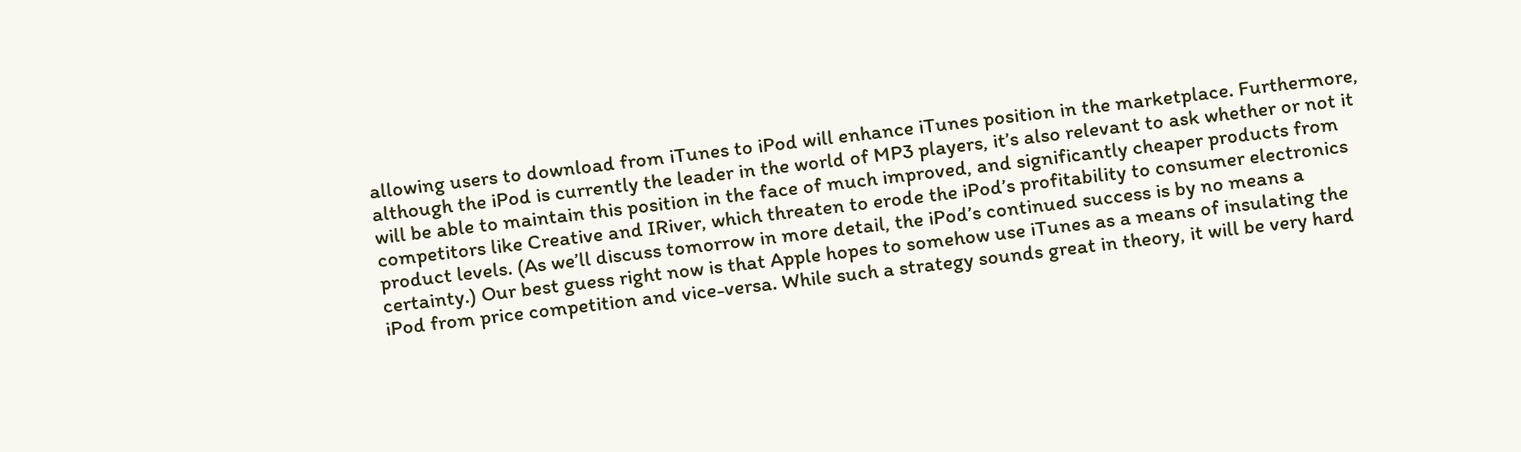allowing users to download from iTunes to iPod will enhance iTunes position in the marketplace. Furthermore, although the iPod is currently the leader in the world of MP3 players, it’s also relevant to ask whether or not it will be able to maintain this position in the face of much improved, and significantly cheaper products from competitors like Creative and IRiver, which threaten to erode the iPod’s profitability to consumer electronics product levels. (As we’ll discuss tomorrow in more detail, the iPod’s continued success is by no means a certainty.) Our best guess right now is that Apple hopes to somehow use iTunes as a means of insulating the iPod from price competition and vice-versa. While such a strategy sounds great in theory, it will be very hard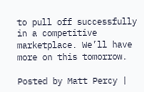to pull off successfully in a competitive marketplace. We’ll have more on this tomorrow.

Posted by Matt Percy |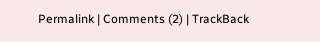Permalink | Comments (2) | TrackBack